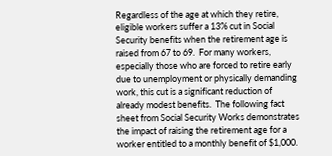Regardless of the age at which they retire, eligible workers suffer a 13% cut in Social Security benefits when the retirement age is raised from 67 to 69.  For many workers, especially those who are forced to retire early due to unemployment or physically demanding work, this cut is a significant reduction of already modest benefits.  The following fact sheet from Social Security Works demonstrates the impact of raising the retirement age for a worker entitled to a monthly benefit of $1,000.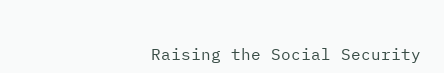Raising the Social Security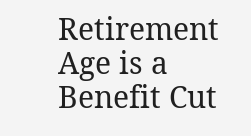Retirement Age is a Benefit Cut